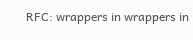RFC: wrappers in wrappers in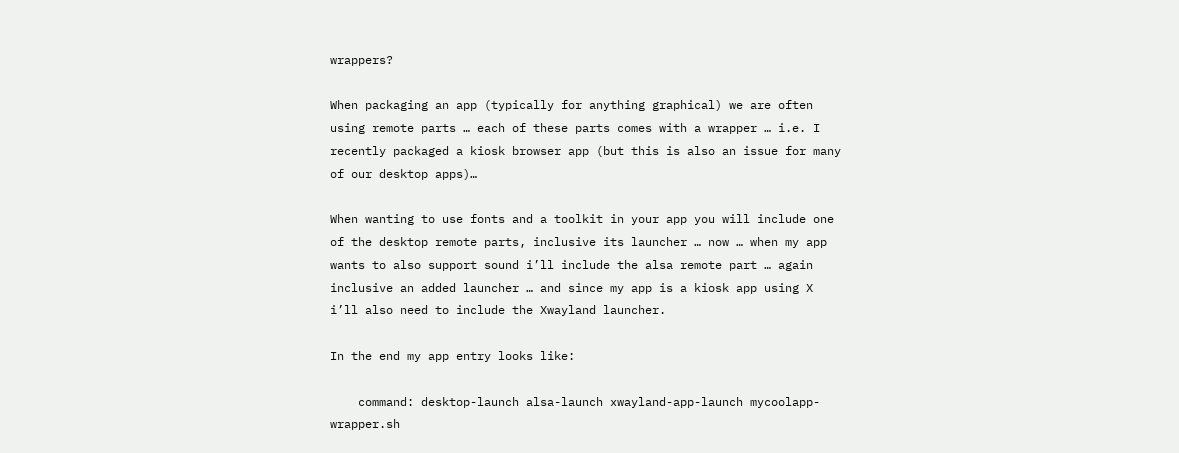wrappers?

When packaging an app (typically for anything graphical) we are often using remote parts … each of these parts comes with a wrapper … i.e. I recently packaged a kiosk browser app (but this is also an issue for many of our desktop apps)…

When wanting to use fonts and a toolkit in your app you will include one of the desktop remote parts, inclusive its launcher … now … when my app wants to also support sound i’ll include the alsa remote part … again inclusive an added launcher … and since my app is a kiosk app using X i’ll also need to include the Xwayland launcher.

In the end my app entry looks like:

    command: desktop-launch alsa-launch xwayland-app-launch mycoolapp-wrapper.sh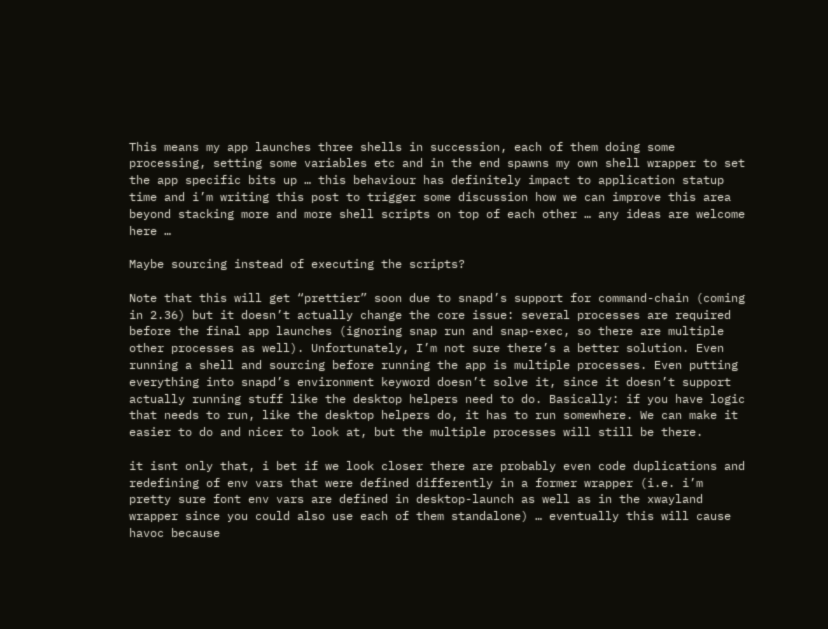This means my app launches three shells in succession, each of them doing some processing, setting some variables etc and in the end spawns my own shell wrapper to set the app specific bits up … this behaviour has definitely impact to application statup time and i’m writing this post to trigger some discussion how we can improve this area beyond stacking more and more shell scripts on top of each other … any ideas are welcome here …

Maybe sourcing instead of executing the scripts?

Note that this will get “prettier” soon due to snapd’s support for command-chain (coming in 2.36) but it doesn’t actually change the core issue: several processes are required before the final app launches (ignoring snap run and snap-exec, so there are multiple other processes as well). Unfortunately, I’m not sure there’s a better solution. Even running a shell and sourcing before running the app is multiple processes. Even putting everything into snapd’s environment keyword doesn’t solve it, since it doesn’t support actually running stuff like the desktop helpers need to do. Basically: if you have logic that needs to run, like the desktop helpers do, it has to run somewhere. We can make it easier to do and nicer to look at, but the multiple processes will still be there.

it isnt only that, i bet if we look closer there are probably even code duplications and redefining of env vars that were defined differently in a former wrapper (i.e. i’m pretty sure font env vars are defined in desktop-launch as well as in the xwayland wrapper since you could also use each of them standalone) … eventually this will cause havoc because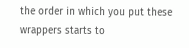the order in which you put these wrappers starts to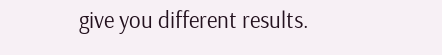give you different results.